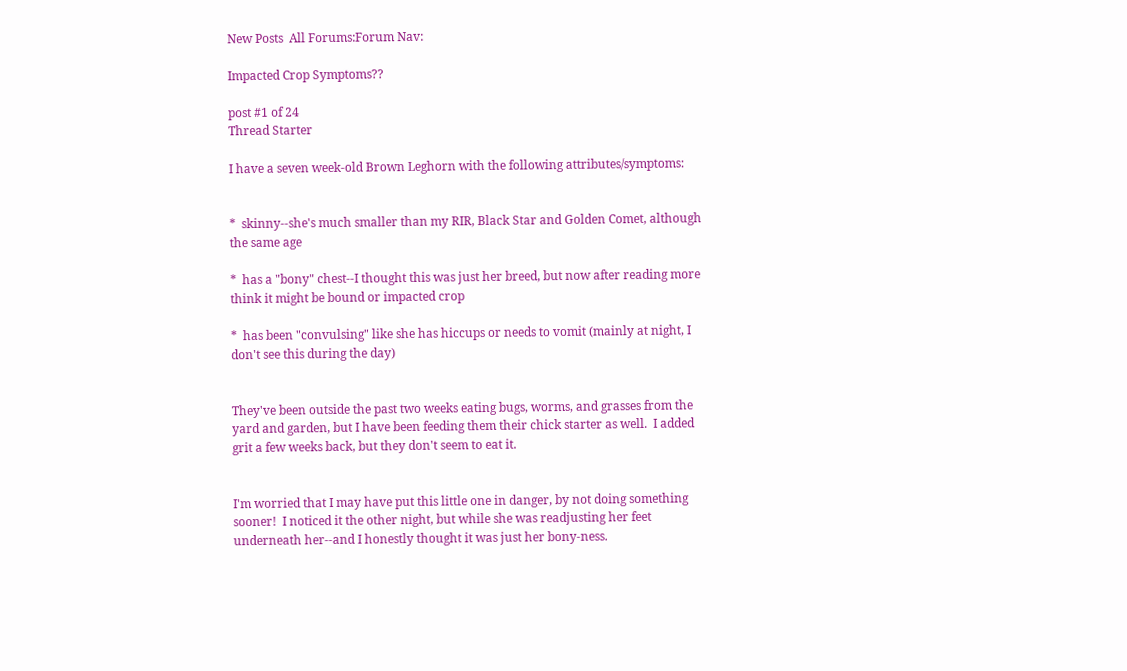New Posts  All Forums:Forum Nav:

Impacted Crop Symptoms??

post #1 of 24
Thread Starter

I have a seven week-old Brown Leghorn with the following attributes/symptoms:


*  skinny--she's much smaller than my RIR, Black Star and Golden Comet, although the same age

*  has a "bony" chest--I thought this was just her breed, but now after reading more think it might be bound or impacted crop

*  has been "convulsing" like she has hiccups or needs to vomit (mainly at night, I don't see this during the day)


They've been outside the past two weeks eating bugs, worms, and grasses from the yard and garden, but I have been feeding them their chick starter as well.  I added grit a few weeks back, but they don't seem to eat it.


I'm worried that I may have put this little one in danger, by not doing something sooner!  I noticed it the other night, but while she was readjusting her feet underneath her--and I honestly thought it was just her bony-ness.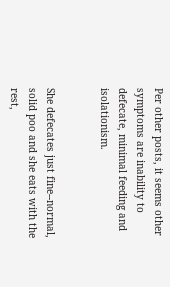Per other posts, it seems other symptoms are inability to defecate, minimal feeding and isolationism.


She defecates just fine--normal, solid poo and she eats with the rest,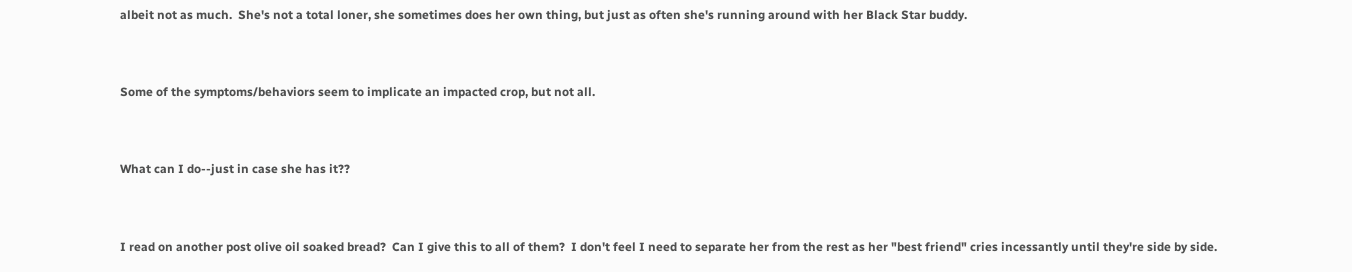albeit not as much.  She's not a total loner, she sometimes does her own thing, but just as often she's running around with her Black Star buddy.


Some of the symptoms/behaviors seem to implicate an impacted crop, but not all.


What can I do--just in case she has it??


I read on another post olive oil soaked bread?  Can I give this to all of them?  I don't feel I need to separate her from the rest as her "best friend" cries incessantly until they're side by side.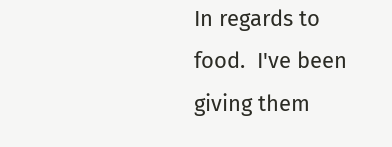In regards to food.  I've been giving them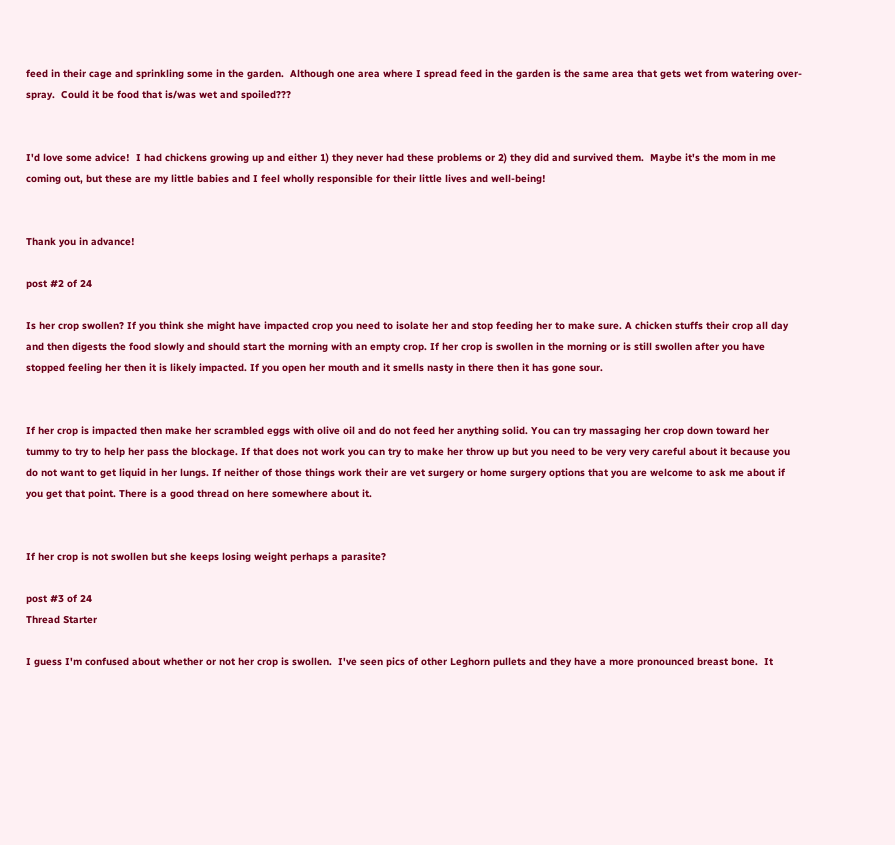feed in their cage and sprinkling some in the garden.  Although one area where I spread feed in the garden is the same area that gets wet from watering over-spray.  Could it be food that is/was wet and spoiled???


I'd love some advice!  I had chickens growing up and either 1) they never had these problems or 2) they did and survived them.  Maybe it's the mom in me coming out, but these are my little babies and I feel wholly responsible for their little lives and well-being!


Thank you in advance!

post #2 of 24

Is her crop swollen? If you think she might have impacted crop you need to isolate her and stop feeding her to make sure. A chicken stuffs their crop all day and then digests the food slowly and should start the morning with an empty crop. If her crop is swollen in the morning or is still swollen after you have stopped feeling her then it is likely impacted. If you open her mouth and it smells nasty in there then it has gone sour.


If her crop is impacted then make her scrambled eggs with olive oil and do not feed her anything solid. You can try massaging her crop down toward her tummy to try to help her pass the blockage. If that does not work you can try to make her throw up but you need to be very very careful about it because you do not want to get liquid in her lungs. If neither of those things work their are vet surgery or home surgery options that you are welcome to ask me about if you get that point. There is a good thread on here somewhere about it.


If her crop is not swollen but she keeps losing weight perhaps a parasite?

post #3 of 24
Thread Starter

I guess I'm confused about whether or not her crop is swollen.  I've seen pics of other Leghorn pullets and they have a more pronounced breast bone.  It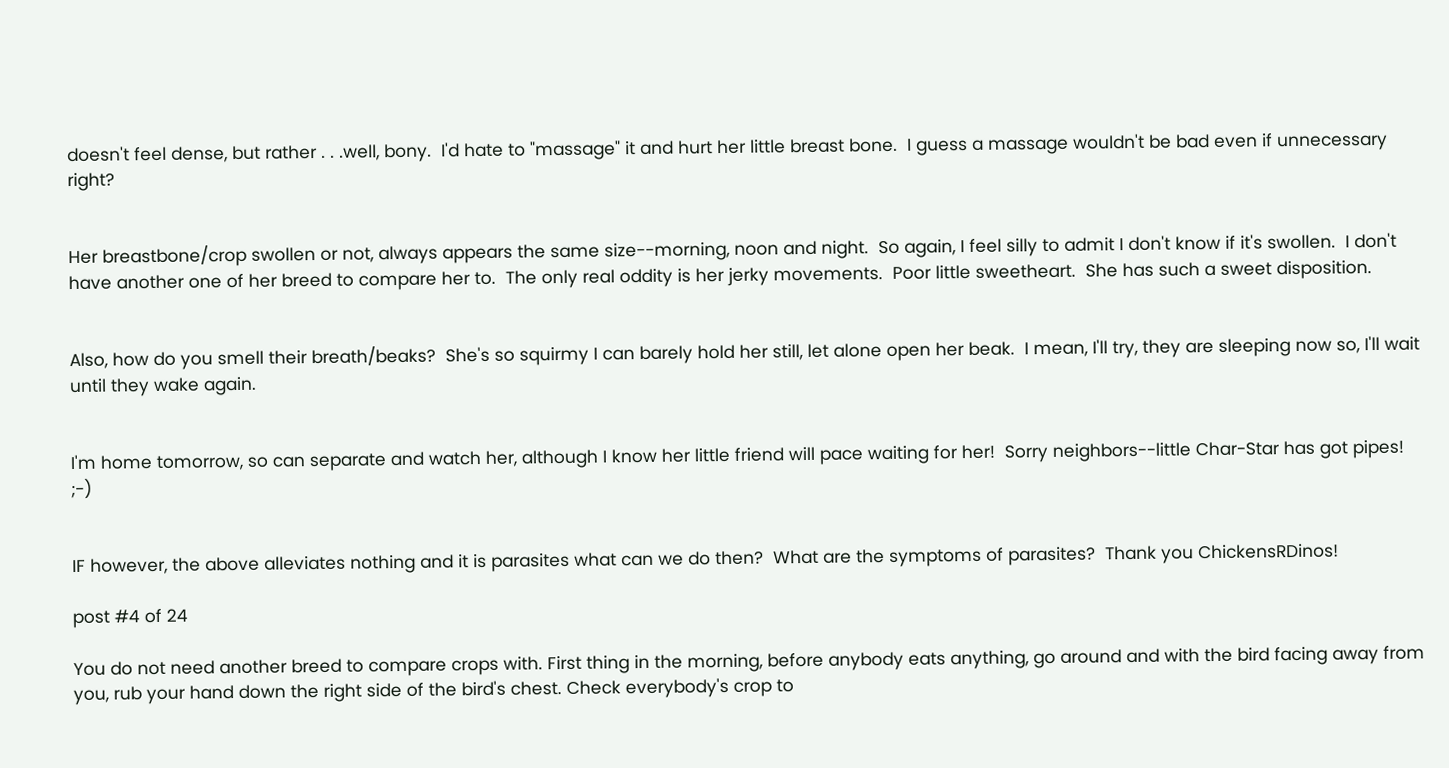doesn't feel dense, but rather . . .well, bony.  I'd hate to "massage" it and hurt her little breast bone.  I guess a massage wouldn't be bad even if unnecessary right?


Her breastbone/crop swollen or not, always appears the same size--morning, noon and night.  So again, I feel silly to admit I don't know if it's swollen.  I don't have another one of her breed to compare her to.  The only real oddity is her jerky movements.  Poor little sweetheart.  She has such a sweet disposition.


Also, how do you smell their breath/beaks?  She's so squirmy I can barely hold her still, let alone open her beak.  I mean, I'll try, they are sleeping now so, I'll wait until they wake again.


I'm home tomorrow, so can separate and watch her, although I know her little friend will pace waiting for her!  Sorry neighbors--little Char-Star has got pipes!  ;-)


IF however, the above alleviates nothing and it is parasites what can we do then?  What are the symptoms of parasites?  Thank you ChickensRDinos!

post #4 of 24

You do not need another breed to compare crops with. First thing in the morning, before anybody eats anything, go around and with the bird facing away from you, rub your hand down the right side of the bird's chest. Check everybody's crop to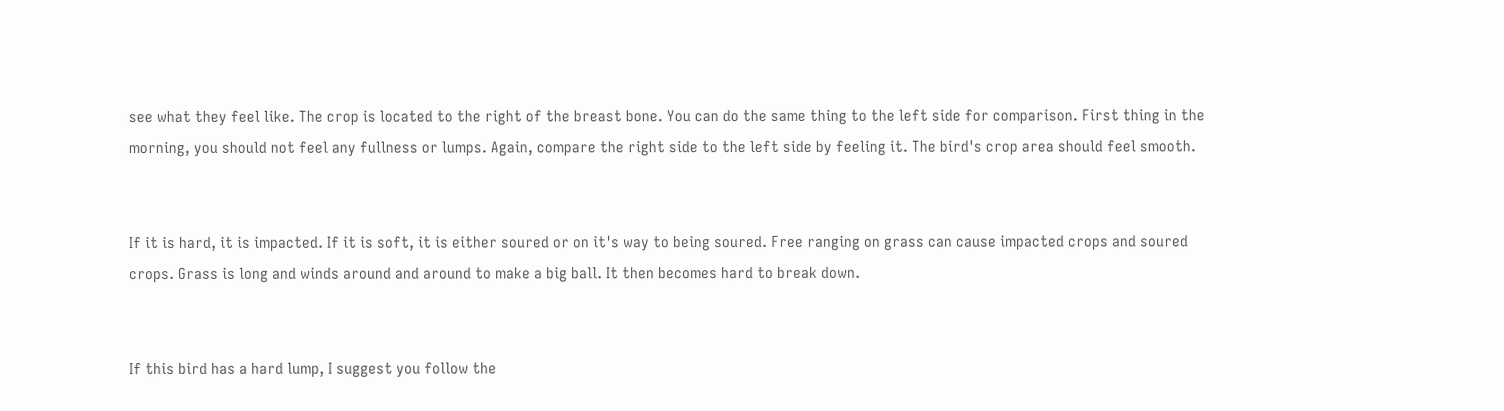see what they feel like. The crop is located to the right of the breast bone. You can do the same thing to the left side for comparison. First thing in the morning, you should not feel any fullness or lumps. Again, compare the right side to the left side by feeling it. The bird's crop area should feel smooth.


If it is hard, it is impacted. If it is soft, it is either soured or on it's way to being soured. Free ranging on grass can cause impacted crops and soured crops. Grass is long and winds around and around to make a big ball. It then becomes hard to break down.


If this bird has a hard lump, I suggest you follow the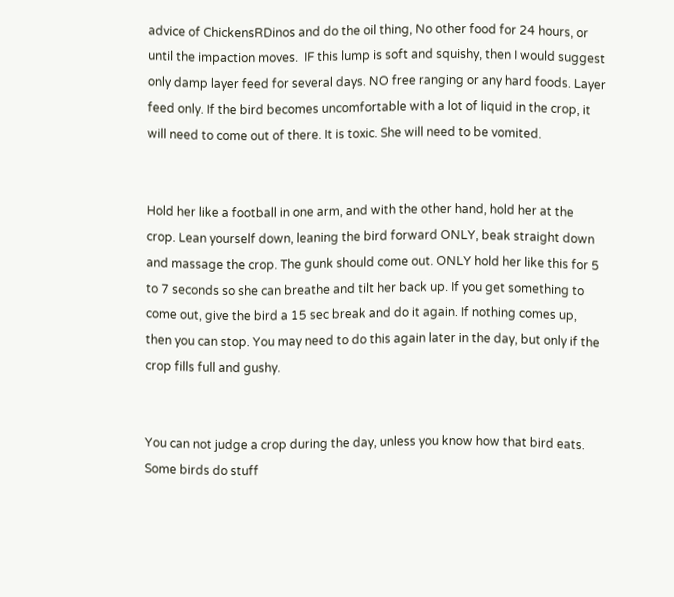advice of ChickensRDinos and do the oil thing, No other food for 24 hours, or until the impaction moves.  IF this lump is soft and squishy, then I would suggest only damp layer feed for several days. NO free ranging or any hard foods. Layer feed only. If the bird becomes uncomfortable with a lot of liquid in the crop, it will need to come out of there. It is toxic. She will need to be vomited.


Hold her like a football in one arm, and with the other hand, hold her at the crop. Lean yourself down, leaning the bird forward ONLY, beak straight down and massage the crop. The gunk should come out. ONLY hold her like this for 5 to 7 seconds so she can breathe and tilt her back up. If you get something to come out, give the bird a 15 sec break and do it again. If nothing comes up, then you can stop. You may need to do this again later in the day, but only if the crop fills full and gushy.


You can not judge a crop during the day, unless you know how that bird eats. Some birds do stuff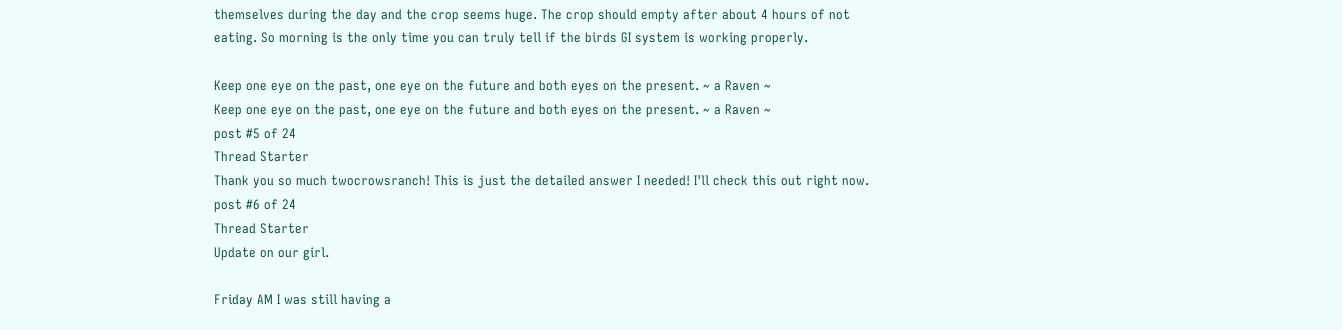themselves during the day and the crop seems huge. The crop should empty after about 4 hours of not eating. So morning is the only time you can truly tell if the birds GI system is working properly.

Keep one eye on the past, one eye on the future and both eyes on the present. ~ a Raven ~
Keep one eye on the past, one eye on the future and both eyes on the present. ~ a Raven ~
post #5 of 24
Thread Starter
Thank you so much twocrowsranch! This is just the detailed answer I needed! I'll check this out right now.
post #6 of 24
Thread Starter
Update on our girl.

Friday AM I was still having a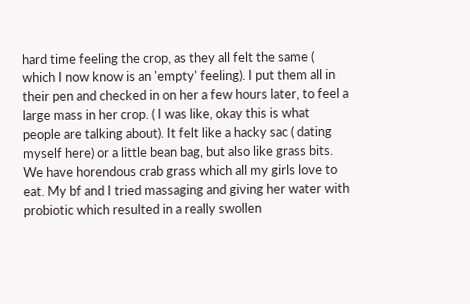hard time feeling the crop, as they all felt the same ( which I now know is an 'empty' feeling). I put them all in their pen and checked in on her a few hours later, to feel a large mass in her crop. ( I was like, okay this is what people are talking about). It felt like a hacky sac ( dating myself here) or a little bean bag, but also like grass bits. We have horendous crab grass which all my girls love to eat. My bf and I tried massaging and giving her water with probiotic which resulted in a really swollen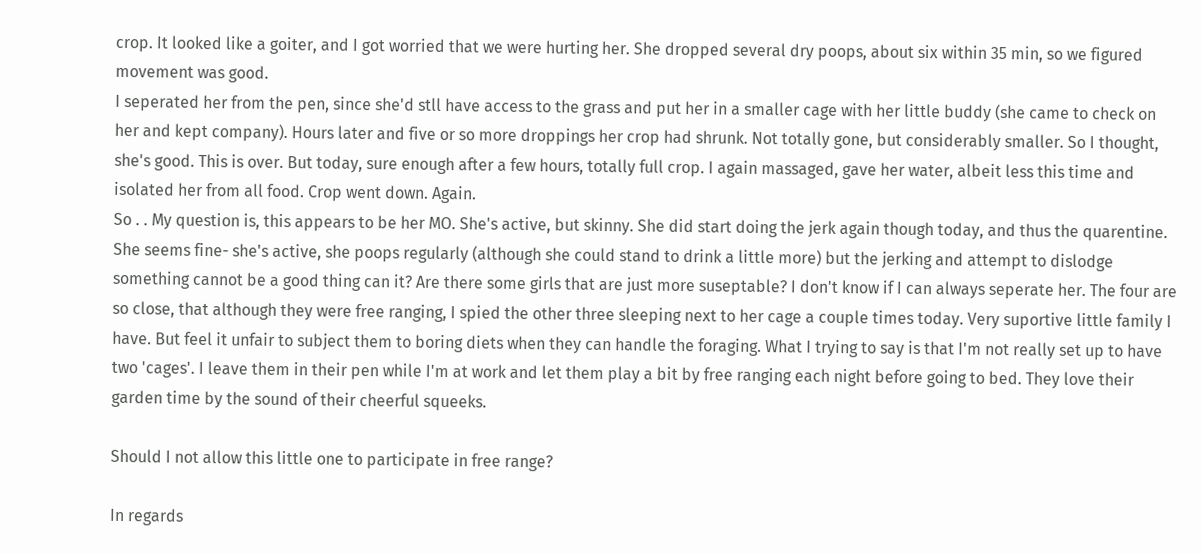crop. It looked like a goiter, and I got worried that we were hurting her. She dropped several dry poops, about six within 35 min, so we figured movement was good.
I seperated her from the pen, since she'd stll have access to the grass and put her in a smaller cage with her little buddy (she came to check on her and kept company). Hours later and five or so more droppings her crop had shrunk. Not totally gone, but considerably smaller. So I thought, she's good. This is over. But today, sure enough after a few hours, totally full crop. I again massaged, gave her water, albeit less this time and isolated her from all food. Crop went down. Again.
So . . My question is, this appears to be her MO. She's active, but skinny. She did start doing the jerk again though today, and thus the quarentine. She seems fine- she's active, she poops regularly (although she could stand to drink a little more) but the jerking and attempt to dislodge something cannot be a good thing can it? Are there some girls that are just more suseptable? I don't know if I can always seperate her. The four are so close, that although they were free ranging, I spied the other three sleeping next to her cage a couple times today. Very suportive little family I have. But feel it unfair to subject them to boring diets when they can handle the foraging. What I trying to say is that I'm not really set up to have two 'cages'. I leave them in their pen while I'm at work and let them play a bit by free ranging each night before going to bed. They love their garden time by the sound of their cheerful squeeks.

Should I not allow this little one to participate in free range?

In regards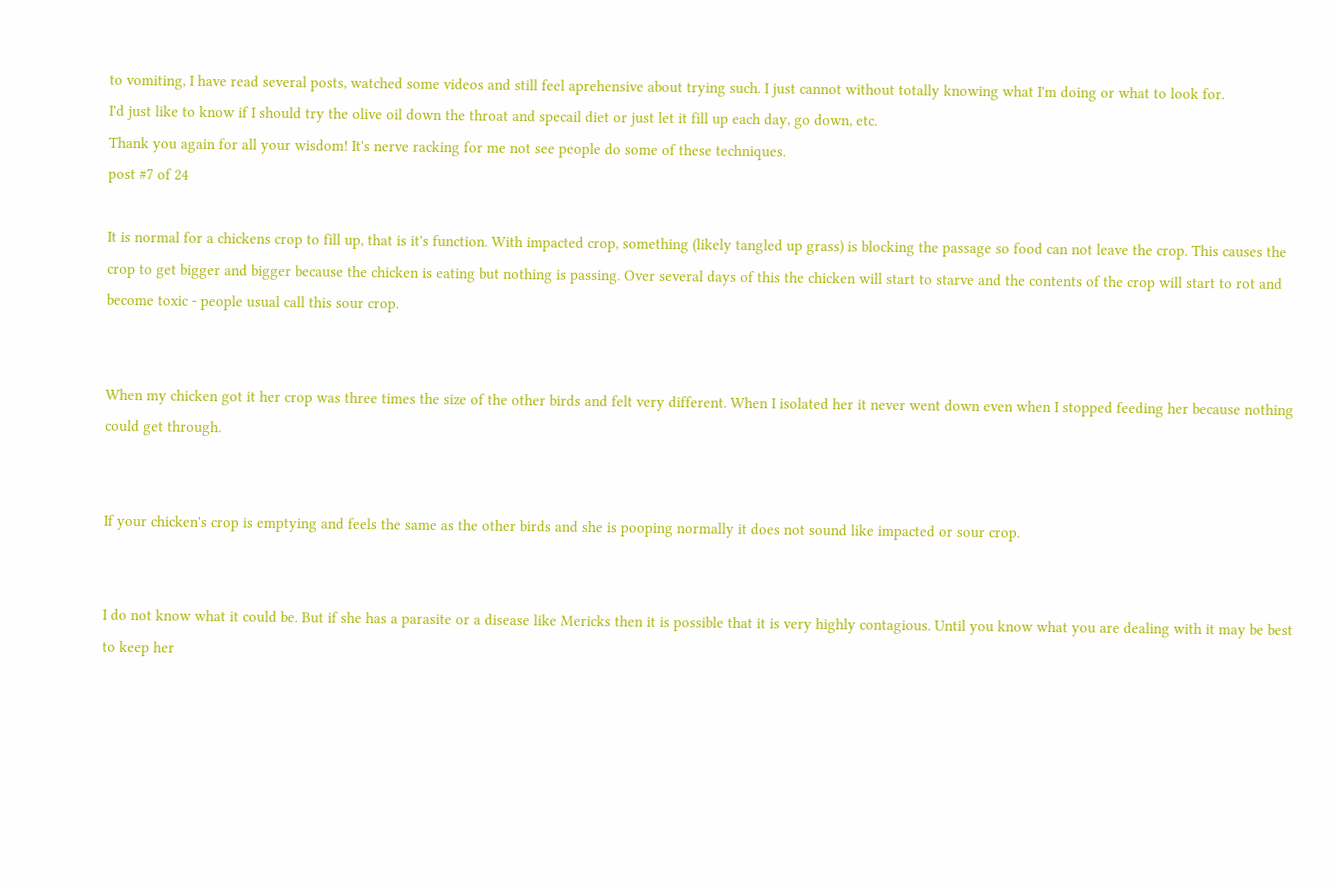to vomiting, I have read several posts, watched some videos and still feel aprehensive about trying such. I just cannot without totally knowing what I'm doing or what to look for.
I'd just like to know if I should try the olive oil down the throat and specail diet or just let it fill up each day, go down, etc.
Thank you again for all your wisdom! It's nerve racking for me not see people do some of these techniques.
post #7 of 24

It is normal for a chickens crop to fill up, that is it's function. With impacted crop, something (likely tangled up grass) is blocking the passage so food can not leave the crop. This causes the crop to get bigger and bigger because the chicken is eating but nothing is passing. Over several days of this the chicken will start to starve and the contents of the crop will start to rot and become toxic - people usual call this sour crop.


When my chicken got it her crop was three times the size of the other birds and felt very different. When I isolated her it never went down even when I stopped feeding her because nothing could get through.


If your chicken's crop is emptying and feels the same as the other birds and she is pooping normally it does not sound like impacted or sour crop.


I do not know what it could be. But if she has a parasite or a disease like Mericks then it is possible that it is very highly contagious. Until you know what you are dealing with it may be best to keep her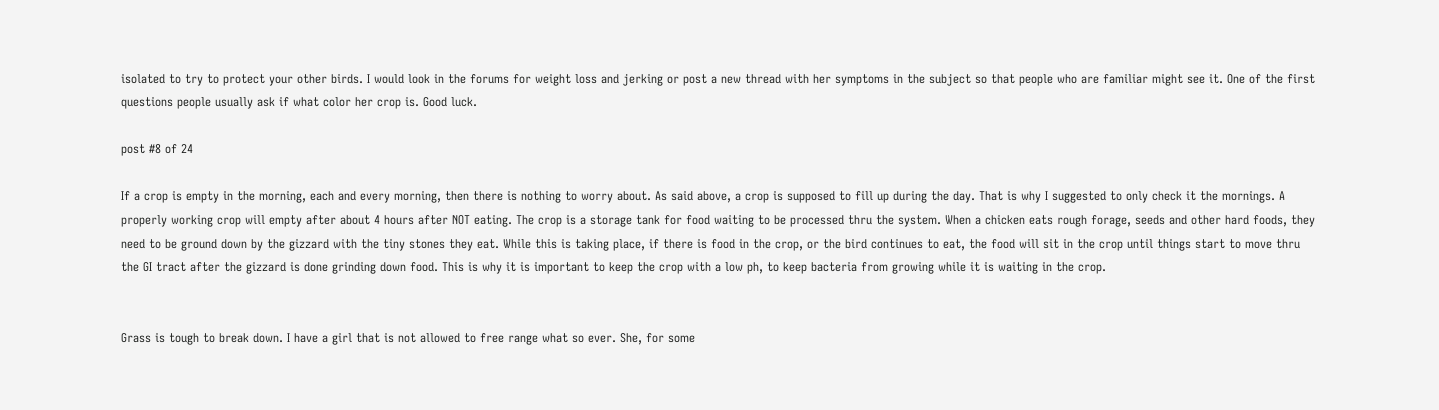isolated to try to protect your other birds. I would look in the forums for weight loss and jerking or post a new thread with her symptoms in the subject so that people who are familiar might see it. One of the first questions people usually ask if what color her crop is. Good luck.

post #8 of 24

If a crop is empty in the morning, each and every morning, then there is nothing to worry about. As said above, a crop is supposed to fill up during the day. That is why I suggested to only check it the mornings. A properly working crop will empty after about 4 hours after NOT eating. The crop is a storage tank for food waiting to be processed thru the system. When a chicken eats rough forage, seeds and other hard foods, they need to be ground down by the gizzard with the tiny stones they eat. While this is taking place, if there is food in the crop, or the bird continues to eat, the food will sit in the crop until things start to move thru the GI tract after the gizzard is done grinding down food. This is why it is important to keep the crop with a low ph, to keep bacteria from growing while it is waiting in the crop.


Grass is tough to break down. I have a girl that is not allowed to free range what so ever. She, for some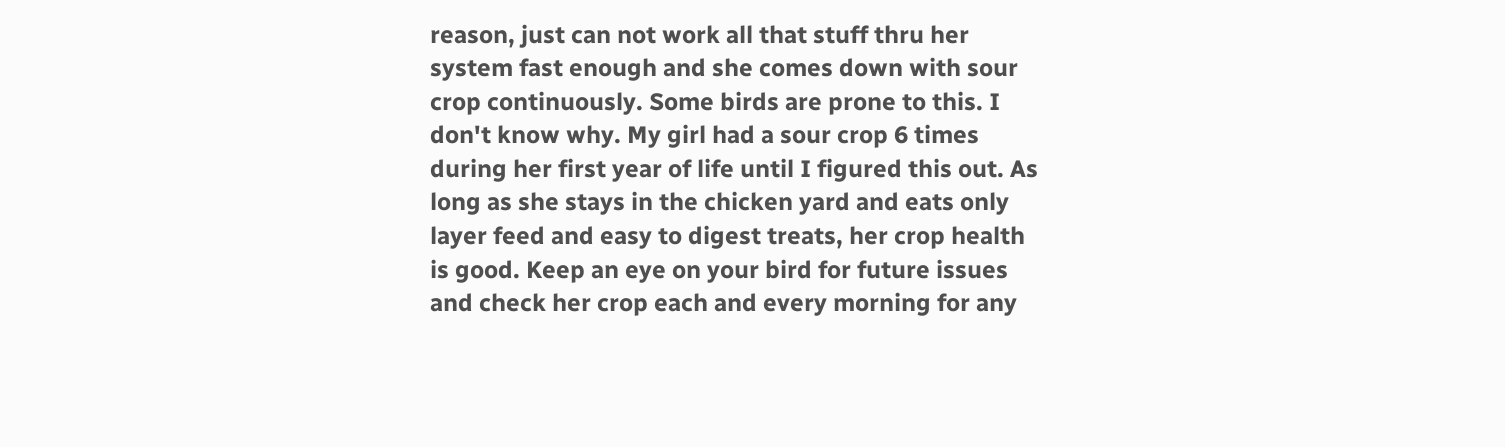reason, just can not work all that stuff thru her system fast enough and she comes down with sour crop continuously. Some birds are prone to this. I don't know why. My girl had a sour crop 6 times during her first year of life until I figured this out. As long as she stays in the chicken yard and eats only layer feed and easy to digest treats, her crop health is good. Keep an eye on your bird for future issues and check her crop each and every morning for any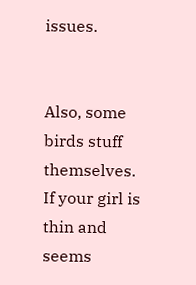issues.


Also, some birds stuff themselves. If your girl is thin and seems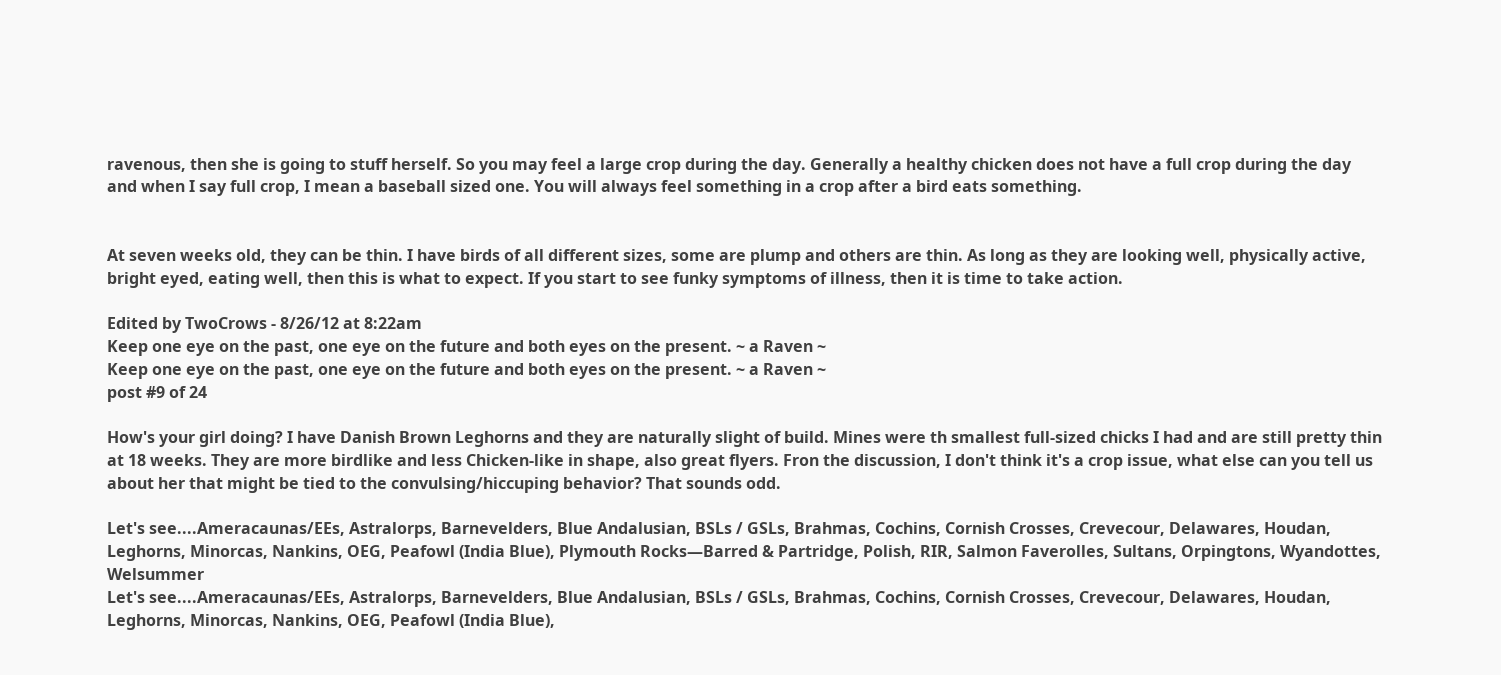ravenous, then she is going to stuff herself. So you may feel a large crop during the day. Generally a healthy chicken does not have a full crop during the day and when I say full crop, I mean a baseball sized one. You will always feel something in a crop after a bird eats something.


At seven weeks old, they can be thin. I have birds of all different sizes, some are plump and others are thin. As long as they are looking well, physically active, bright eyed, eating well, then this is what to expect. If you start to see funky symptoms of illness, then it is time to take action.

Edited by TwoCrows - 8/26/12 at 8:22am
Keep one eye on the past, one eye on the future and both eyes on the present. ~ a Raven ~
Keep one eye on the past, one eye on the future and both eyes on the present. ~ a Raven ~
post #9 of 24

How's your girl doing? I have Danish Brown Leghorns and they are naturally slight of build. Mines were th smallest full-sized chicks I had and are still pretty thin at 18 weeks. They are more birdlike and less Chicken-like in shape, also great flyers. Fron the discussion, I don't think it's a crop issue, what else can you tell us about her that might be tied to the convulsing/hiccuping behavior? That sounds odd.

Let's see....Ameracaunas/EEs, Astralorps, Barnevelders, Blue Andalusian, BSLs / GSLs, Brahmas, Cochins, Cornish Crosses, Crevecour, Delawares, Houdan, Leghorns, Minorcas, Nankins, OEG, Peafowl (India Blue), Plymouth Rocks—Barred & Partridge, Polish, RIR, Salmon Faverolles, Sultans, Orpingtons, Wyandottes, Welsummer
Let's see....Ameracaunas/EEs, Astralorps, Barnevelders, Blue Andalusian, BSLs / GSLs, Brahmas, Cochins, Cornish Crosses, Crevecour, Delawares, Houdan, Leghorns, Minorcas, Nankins, OEG, Peafowl (India Blue),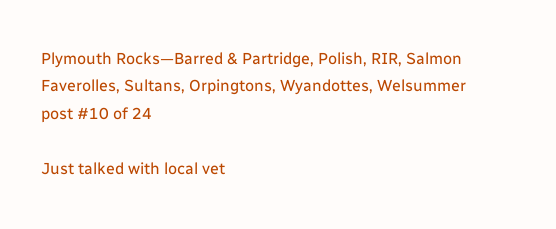Plymouth Rocks—Barred & Partridge, Polish, RIR, Salmon Faverolles, Sultans, Orpingtons, Wyandottes, Welsummer
post #10 of 24

Just talked with local vet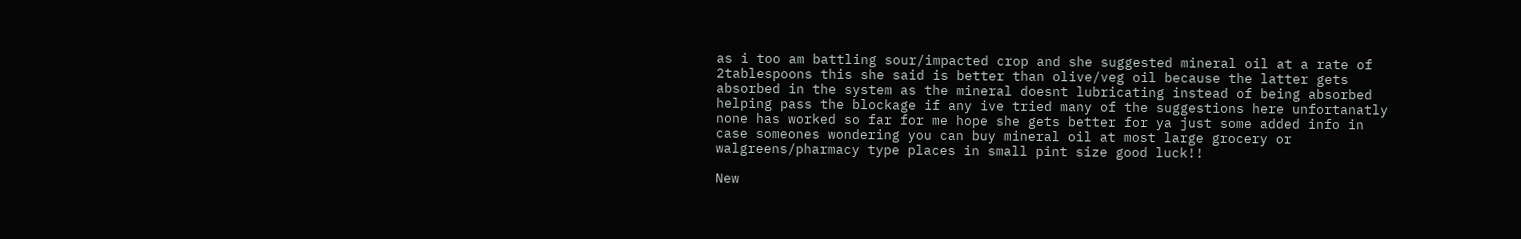as i too am battling sour/impacted crop and she suggested mineral oil at a rate of 2tablespoons this she said is better than olive/veg oil because the latter gets absorbed in the system as the mineral doesnt lubricating instead of being absorbed helping pass the blockage if any ive tried many of the suggestions here unfortanatly none has worked so far for me hope she gets better for ya just some added info in case someones wondering you can buy mineral oil at most large grocery or walgreens/pharmacy type places in small pint size good luck!!

New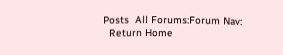Posts  All Forums:Forum Nav:
  Return Home